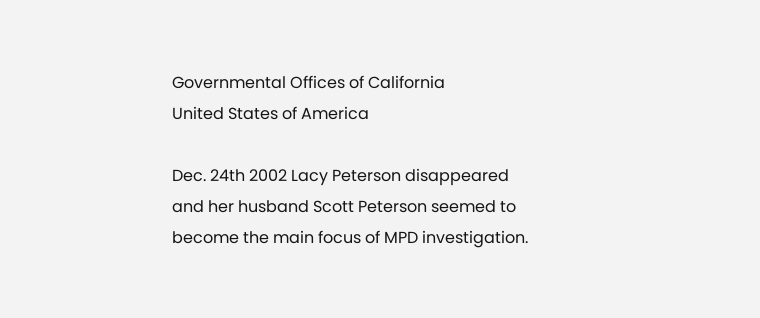Governmental Offices of California
United States of America

Dec. 24th 2002 Lacy Peterson disappeared and her husband Scott Peterson seemed to become the main focus of MPD investigation.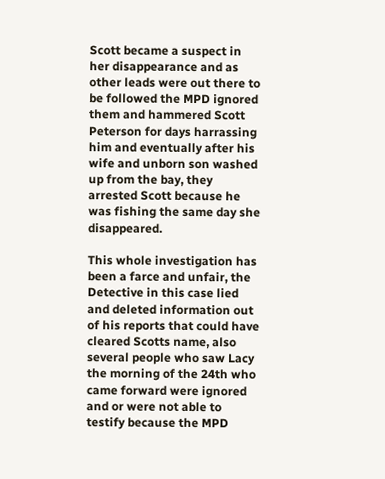Scott became a suspect in her disappearance and as other leads were out there to be followed the MPD ignored them and hammered Scott Peterson for days harrassing him and eventually after his wife and unborn son washed up from the bay, they arrested Scott because he was fishing the same day she disappeared.

This whole investigation has been a farce and unfair, the Detective in this case lied and deleted information out of his reports that could have cleared Scotts name, also several people who saw Lacy the morning of the 24th who came forward were ignored and or were not able to testify because the MPD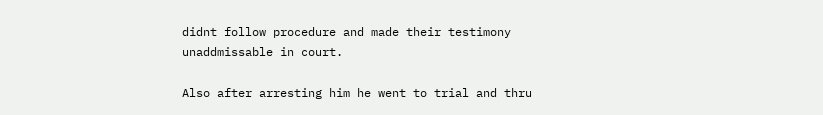didnt follow procedure and made their testimony unaddmissable in court.

Also after arresting him he went to trial and thru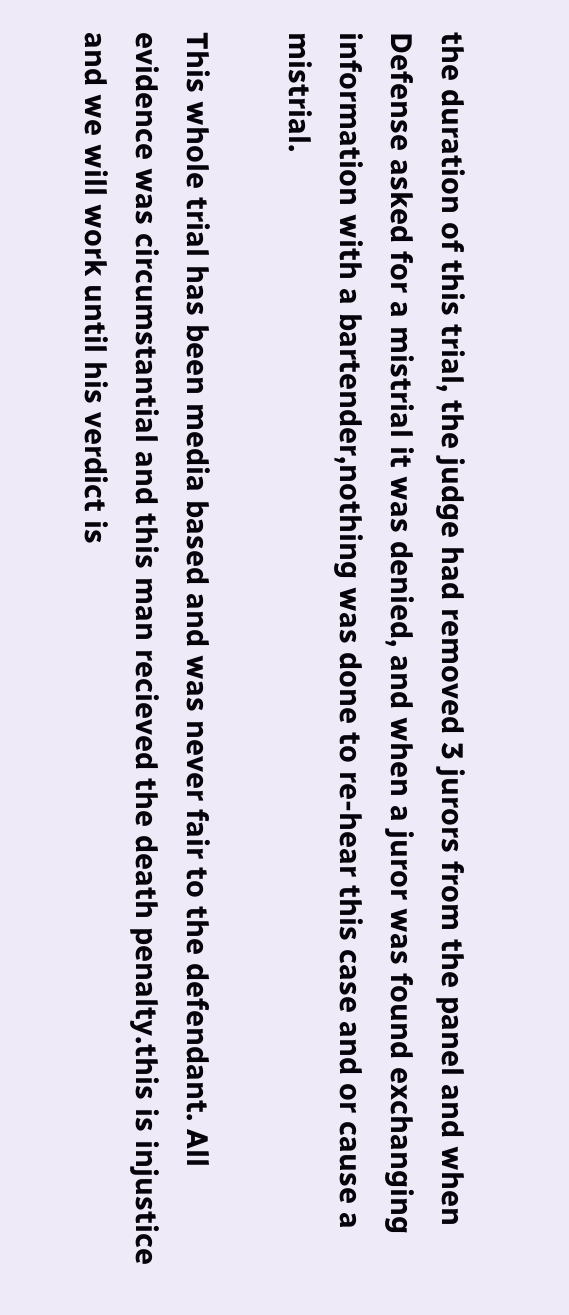the duration of this trial, the judge had removed 3 jurors from the panel and when Defense asked for a mistrial it was denied, and when a juror was found exchanging information with a bartender,nothing was done to re-hear this case and or cause a mistrial.

This whole trial has been media based and was never fair to the defendant. All evidence was circumstantial and this man recieved the death penalty.this is injustice and we will work until his verdict is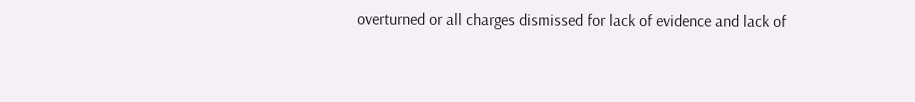overturned or all charges dismissed for lack of evidence and lack of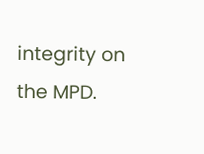integrity on the MPD.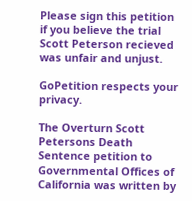Please sign this petition if you believe the trial Scott Peterson recieved was unfair and unjust.

GoPetition respects your privacy.

The Overturn Scott Petersons Death Sentence petition to Governmental Offices of California was written by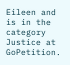Eileen and is in the category Justice at GoPetition.